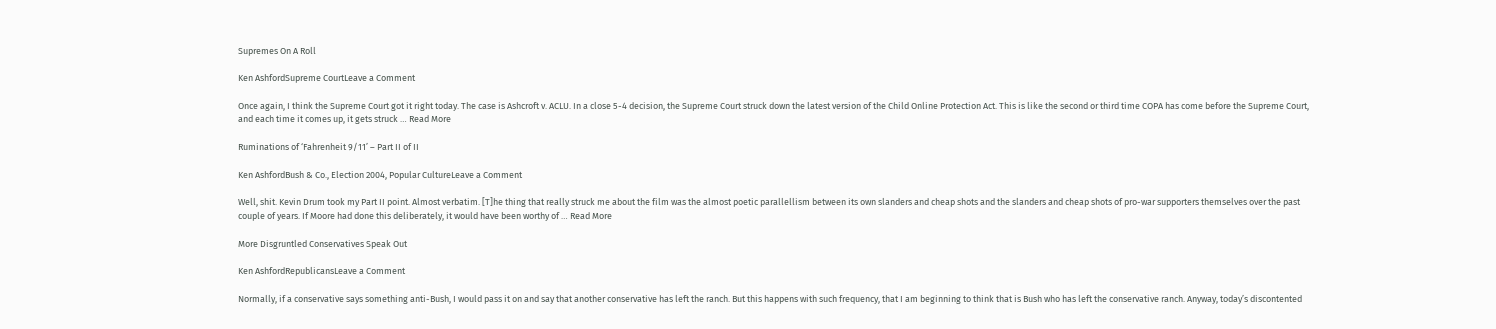Supremes On A Roll

Ken AshfordSupreme CourtLeave a Comment

Once again, I think the Supreme Court got it right today. The case is Ashcroft v. ACLU. In a close 5-4 decision, the Supreme Court struck down the latest version of the Child Online Protection Act. This is like the second or third time COPA has come before the Supreme Court, and each time it comes up, it gets struck … Read More

Ruminations of ‘Fahrenheit 9/11’ – Part II of II

Ken AshfordBush & Co., Election 2004, Popular CultureLeave a Comment

Well, shit. Kevin Drum took my Part II point. Almost verbatim. [T]he thing that really struck me about the film was the almost poetic parallellism between its own slanders and cheap shots and the slanders and cheap shots of pro-war supporters themselves over the past couple of years. If Moore had done this deliberately, it would have been worthy of … Read More

More Disgruntled Conservatives Speak Out

Ken AshfordRepublicansLeave a Comment

Normally, if a conservative says something anti-Bush, I would pass it on and say that another conservative has left the ranch. But this happens with such frequency, that I am beginning to think that is Bush who has left the conservative ranch. Anyway, today’s discontented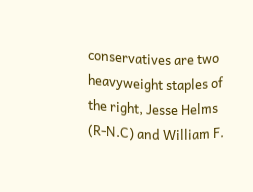conservatives are two heavyweight staples of the right, Jesse Helms (R-N.C) and William F.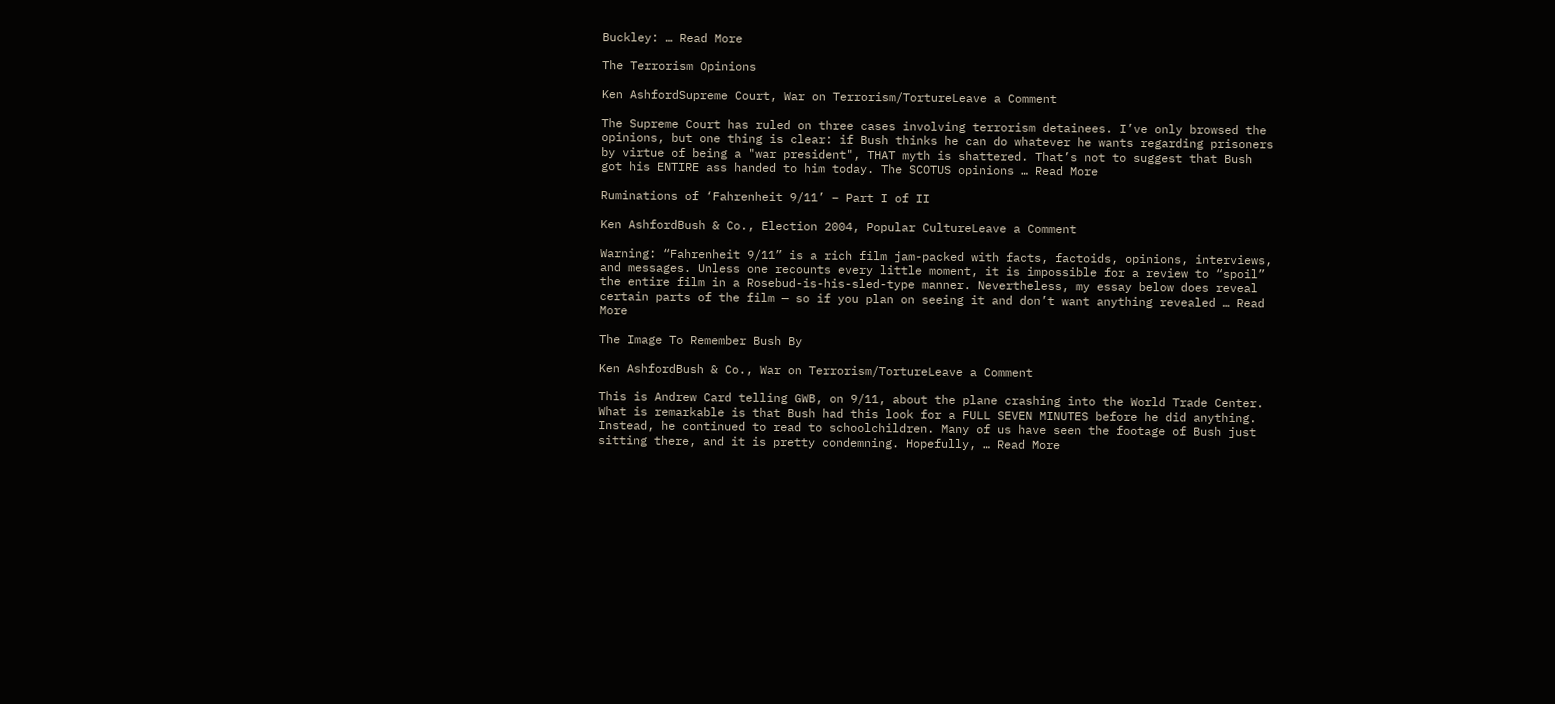Buckley: … Read More

The Terrorism Opinions

Ken AshfordSupreme Court, War on Terrorism/TortureLeave a Comment

The Supreme Court has ruled on three cases involving terrorism detainees. I’ve only browsed the opinions, but one thing is clear: if Bush thinks he can do whatever he wants regarding prisoners by virtue of being a "war president", THAT myth is shattered. That’s not to suggest that Bush got his ENTIRE ass handed to him today. The SCOTUS opinions … Read More

Ruminations of ‘Fahrenheit 9/11’ – Part I of II

Ken AshfordBush & Co., Election 2004, Popular CultureLeave a Comment

Warning: “Fahrenheit 9/11” is a rich film jam-packed with facts, factoids, opinions, interviews, and messages. Unless one recounts every little moment, it is impossible for a review to “spoil” the entire film in a Rosebud-is-his-sled-type manner. Nevertheless, my essay below does reveal certain parts of the film — so if you plan on seeing it and don’t want anything revealed … Read More

The Image To Remember Bush By

Ken AshfordBush & Co., War on Terrorism/TortureLeave a Comment

This is Andrew Card telling GWB, on 9/11, about the plane crashing into the World Trade Center. What is remarkable is that Bush had this look for a FULL SEVEN MINUTES before he did anything. Instead, he continued to read to schoolchildren. Many of us have seen the footage of Bush just sitting there, and it is pretty condemning. Hopefully, … Read More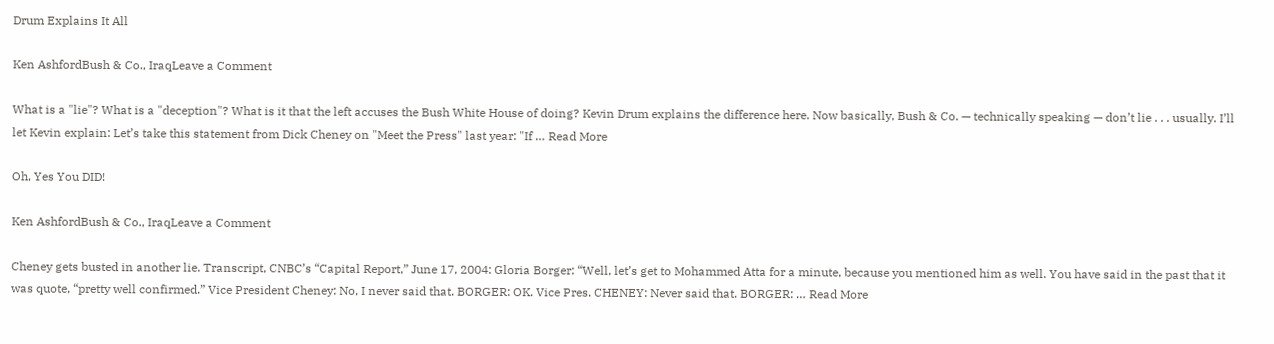Drum Explains It All

Ken AshfordBush & Co., IraqLeave a Comment

What is a "lie"? What is a "deception"? What is it that the left accuses the Bush White House of doing? Kevin Drum explains the difference here. Now basically, Bush & Co. — technically speaking — don’t lie . . . usually. I’ll let Kevin explain: Let’s take this statement from Dick Cheney on "Meet the Press" last year: "If … Read More

Oh, Yes You DID!

Ken AshfordBush & Co., IraqLeave a Comment

Cheney gets busted in another lie. Transcript, CNBC’s “Capital Report,” June 17, 2004: Gloria Borger: “Well, let’s get to Mohammed Atta for a minute, because you mentioned him as well. You have said in the past that it was quote, “pretty well confirmed.” Vice President Cheney: No, I never said that. BORGER: OK. Vice Pres. CHENEY: Never said that. BORGER: … Read More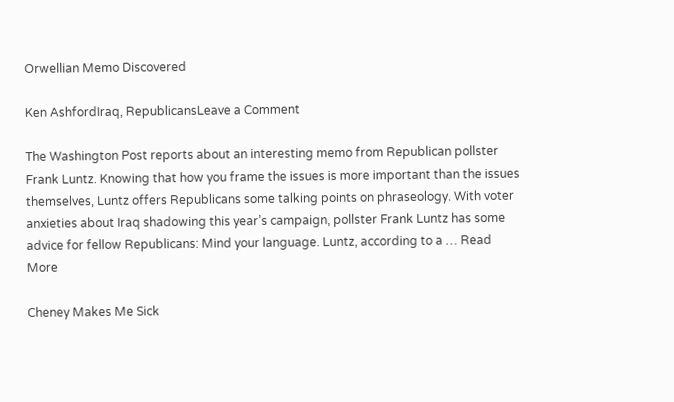Orwellian Memo Discovered

Ken AshfordIraq, RepublicansLeave a Comment

The Washington Post reports about an interesting memo from Republican pollster Frank Luntz. Knowing that how you frame the issues is more important than the issues themselves, Luntz offers Republicans some talking points on phraseology. With voter anxieties about Iraq shadowing this year’s campaign, pollster Frank Luntz has some advice for fellow Republicans: Mind your language. Luntz, according to a … Read More

Cheney Makes Me Sick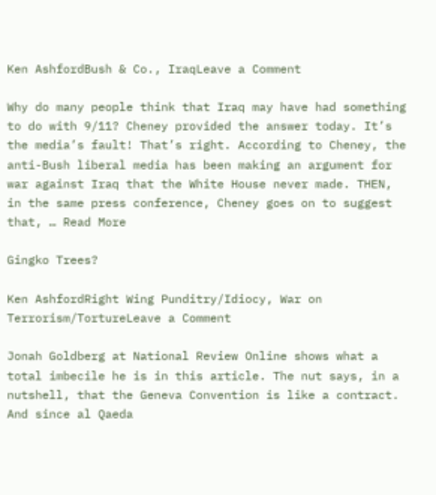Ken AshfordBush & Co., IraqLeave a Comment

Why do many people think that Iraq may have had something to do with 9/11? Cheney provided the answer today. It’s the media’s fault! That’s right. According to Cheney, the anti-Bush liberal media has been making an argument for war against Iraq that the White House never made. THEN, in the same press conference, Cheney goes on to suggest that, … Read More

Gingko Trees?

Ken AshfordRight Wing Punditry/Idiocy, War on Terrorism/TortureLeave a Comment

Jonah Goldberg at National Review Online shows what a total imbecile he is in this article. The nut says, in a nutshell, that the Geneva Convention is like a contract. And since al Qaeda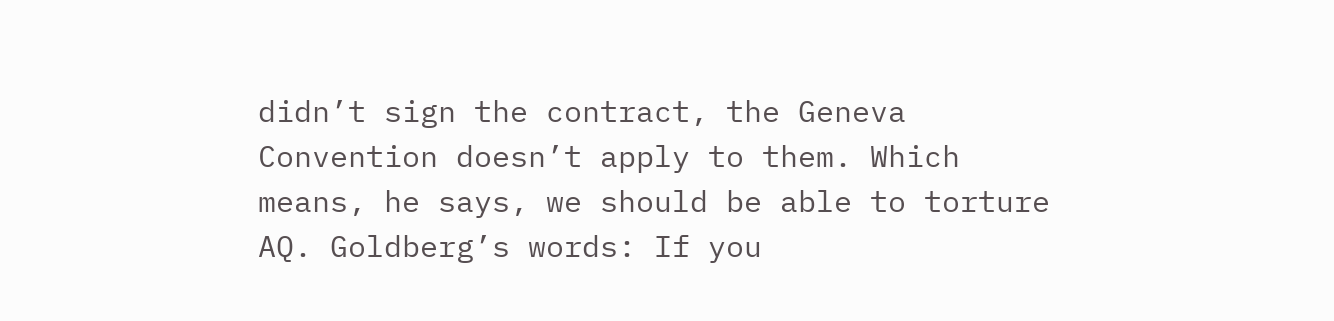didn’t sign the contract, the Geneva Convention doesn’t apply to them. Which means, he says, we should be able to torture AQ. Goldberg’s words: If you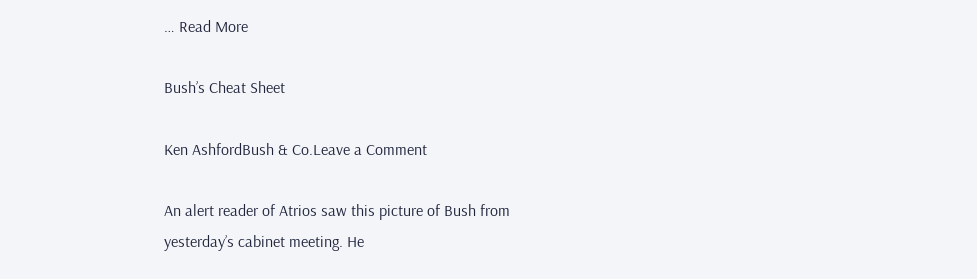… Read More

Bush’s Cheat Sheet

Ken AshfordBush & Co.Leave a Comment

An alert reader of Atrios saw this picture of Bush from yesterday’s cabinet meeting. He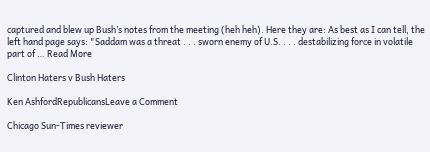captured and blew up Bush’s notes from the meeting (heh heh). Here they are: As best as I can tell, the left hand page says: "Saddam was a threat . . . sworn enemy of U.S. . . . destabilizing force in volatile part of … Read More

Clinton Haters v Bush Haters

Ken AshfordRepublicansLeave a Comment

Chicago Sun-Times reviewer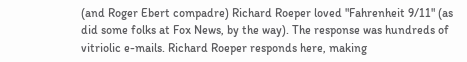(and Roger Ebert compadre) Richard Roeper loved "Fahrenheit 9/11" (as did some folks at Fox News, by the way). The response was hundreds of vitriolic e-mails. Richard Roeper responds here, making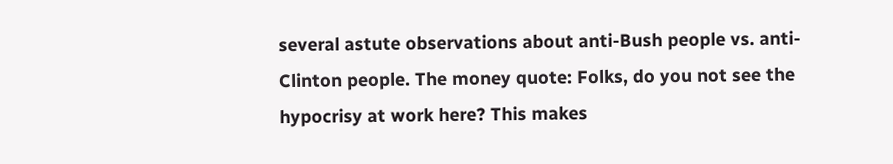several astute observations about anti-Bush people vs. anti-Clinton people. The money quote: Folks, do you not see the hypocrisy at work here? This makes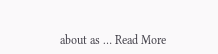about as … Read More